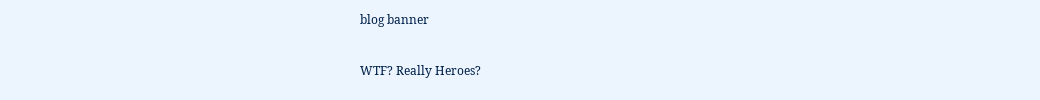blog banner

WTF? Really Heroes?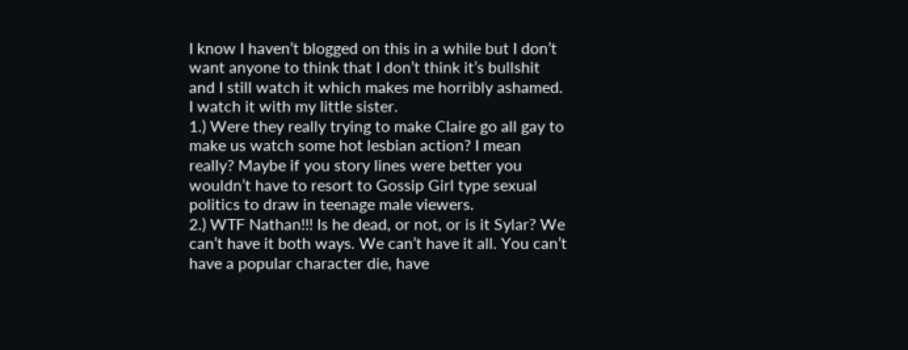I know I haven’t blogged on this in a while but I don’t want anyone to think that I don’t think it’s bullshit and I still watch it which makes me horribly ashamed. I watch it with my little sister.
1.) Were they really trying to make Claire go all gay to make us watch some hot lesbian action? I mean really? Maybe if you story lines were better you wouldn’t have to resort to Gossip Girl type sexual politics to draw in teenage male viewers.
2.) WTF Nathan!!! Is he dead, or not, or is it Sylar? We can’t have it both ways. We can’t have it all. You can’t have a popular character die, have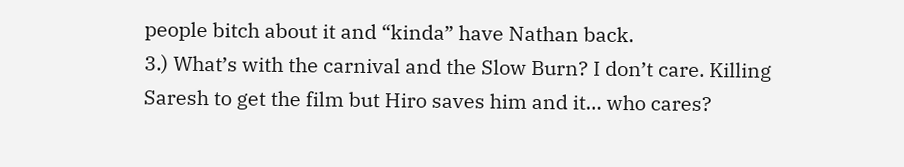people bitch about it and “kinda” have Nathan back.
3.) What’s with the carnival and the Slow Burn? I don’t care. Killing Saresh to get the film but Hiro saves him and it… who cares?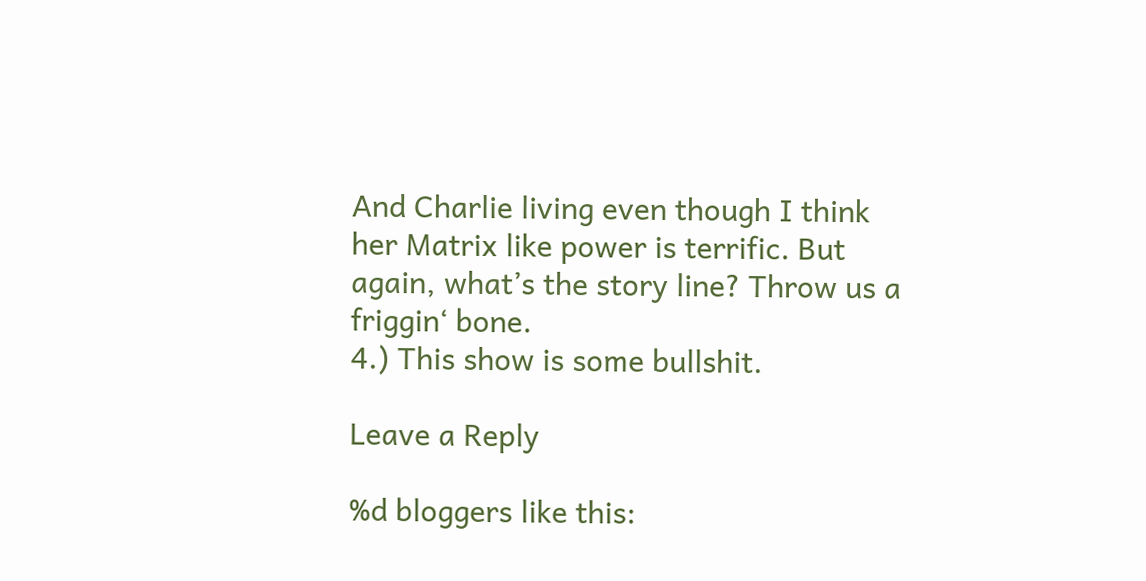And Charlie living even though I think her Matrix like power is terrific. But again, what’s the story line? Throw us a friggin‘ bone.
4.) This show is some bullshit.

Leave a Reply

%d bloggers like this: